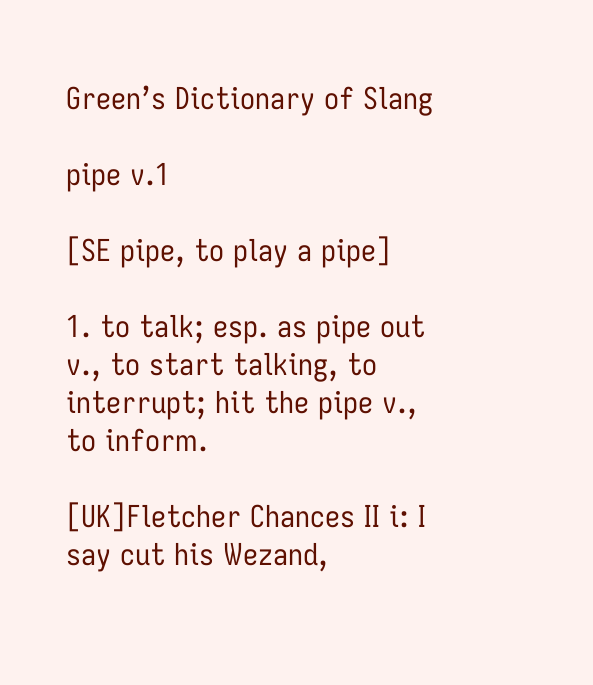Green’s Dictionary of Slang

pipe v.1

[SE pipe, to play a pipe]

1. to talk; esp. as pipe out v., to start talking, to interrupt; hit the pipe v., to inform.

[UK]Fletcher Chances II i: I say cut his Wezand,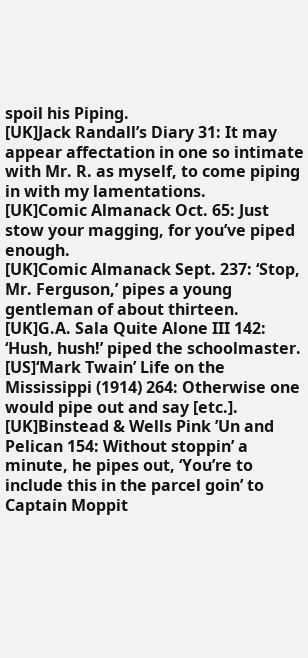spoil his Piping.
[UK]Jack Randall’s Diary 31: It may appear affectation in one so intimate with Mr. R. as myself, to come piping in with my lamentations.
[UK]Comic Almanack Oct. 65: Just stow your magging, for you’ve piped enough.
[UK]Comic Almanack Sept. 237: ‘Stop, Mr. Ferguson,’ pipes a young gentleman of about thirteen.
[UK]G.A. Sala Quite Alone III 142: ‘Hush, hush!’ piped the schoolmaster.
[US]‘Mark Twain’ Life on the Mississippi (1914) 264: Otherwise one would pipe out and say [etc.].
[UK]Binstead & Wells Pink ’Un and Pelican 154: Without stoppin’ a minute, he pipes out, ‘You’re to include this in the parcel goin’ to Captain Moppit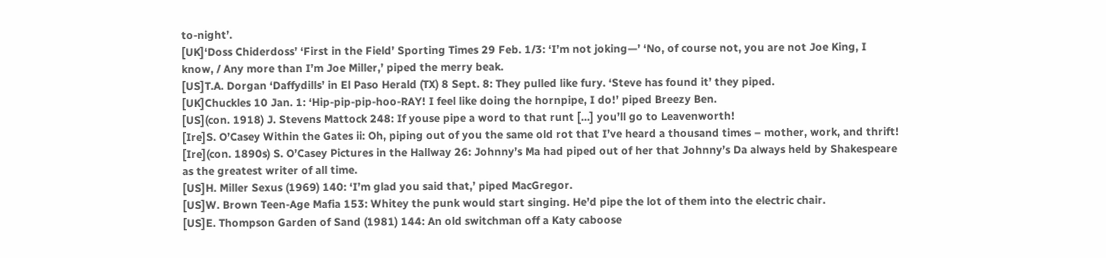to-night’.
[UK]‘Doss Chiderdoss’ ‘First in the Field’ Sporting Times 29 Feb. 1/3: ‘I’m not joking—’ ‘No, of course not, you are not Joe King, I know, / Any more than I’m Joe Miller,’ piped the merry beak.
[US]T.A. Dorgan ‘Daffydills’ in El Paso Herald (TX) 8 Sept. 8: They pulled like fury. ‘Steve has found it’ they piped.
[UK]Chuckles 10 Jan. 1: ‘Hip-pip-pip-hoo-RAY! I feel like doing the hornpipe, I do!’ piped Breezy Ben.
[US](con. 1918) J. Stevens Mattock 248: If youse pipe a word to that runt [...] you’ll go to Leavenworth!
[Ire]S. O’Casey Within the Gates ii: Oh, piping out of you the same old rot that I’ve heard a thousand times – mother, work, and thrift!
[Ire](con. 1890s) S. O’Casey Pictures in the Hallway 26: Johnny’s Ma had piped out of her that Johnny’s Da always held by Shakespeare as the greatest writer of all time.
[US]H. Miller Sexus (1969) 140: ‘I’m glad you said that,’ piped MacGregor.
[US]W. Brown Teen-Age Mafia 153: Whitey the punk would start singing. He’d pipe the lot of them into the electric chair.
[US]E. Thompson Garden of Sand (1981) 144: An old switchman off a Katy caboose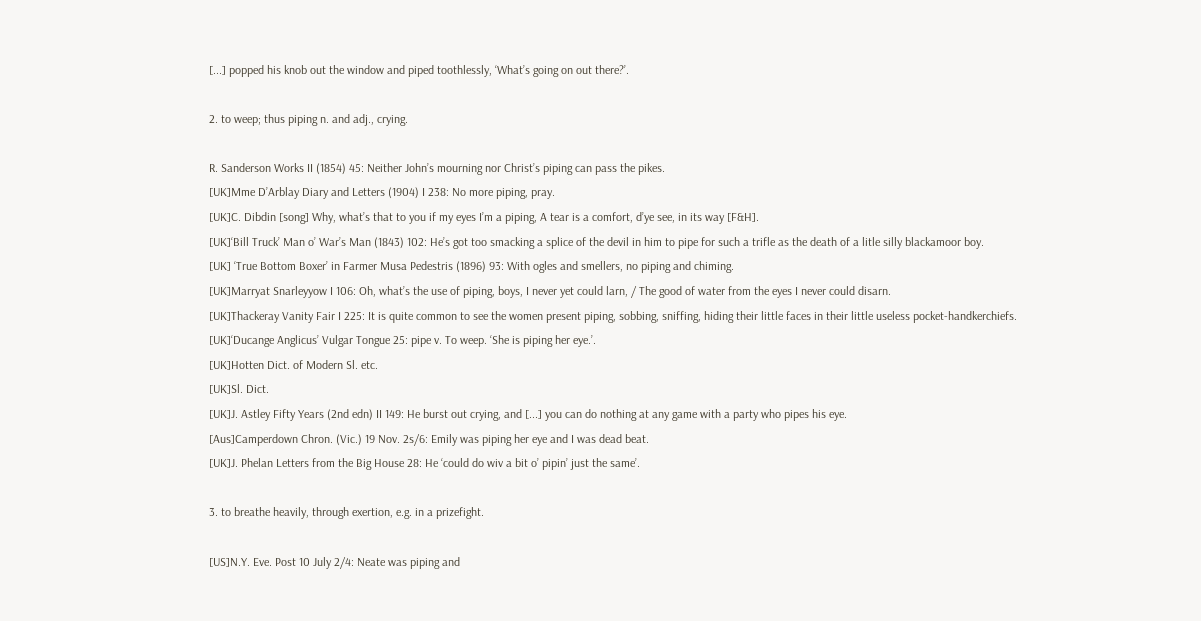[...] popped his knob out the window and piped toothlessly, ‘What’s going on out there?’.

2. to weep; thus piping n. and adj., crying.

R. Sanderson Works II (1854) 45: Neither John’s mourning nor Christ’s piping can pass the pikes.
[UK]Mme D’Arblay Diary and Letters (1904) I 238: No more piping, pray.
[UK]C. Dibdin [song] Why, what’s that to you if my eyes I’m a piping, A tear is a comfort, d’ye see, in its way [F&H].
[UK]‘Bill Truck’ Man o’ War’s Man (1843) 102: He’s got too smacking a splice of the devil in him to pipe for such a trifle as the death of a litle silly blackamoor boy.
[UK] ‘True Bottom Boxer’ in Farmer Musa Pedestris (1896) 93: With ogles and smellers, no piping and chiming.
[UK]Marryat Snarleyyow I 106: Oh, what’s the use of piping, boys, I never yet could larn, / The good of water from the eyes I never could disarn.
[UK]Thackeray Vanity Fair I 225: It is quite common to see the women present piping, sobbing, sniffing, hiding their little faces in their little useless pocket-handkerchiefs.
[UK]‘Ducange Anglicus’ Vulgar Tongue 25: pipe v. To weep. ‘She is piping her eye.’.
[UK]Hotten Dict. of Modern Sl. etc.
[UK]Sl. Dict.
[UK]J. Astley Fifty Years (2nd edn) II 149: He burst out crying, and [...] you can do nothing at any game with a party who pipes his eye.
[Aus]Camperdown Chron. (Vic.) 19 Nov. 2s/6: Emily was piping her eye and I was dead beat.
[UK]J. Phelan Letters from the Big House 28: He ‘could do wiv a bit o’ pipin’ just the same’.

3. to breathe heavily, through exertion, e.g. in a prizefight.

[US]N.Y. Eve. Post 10 July 2/4: Neate was piping and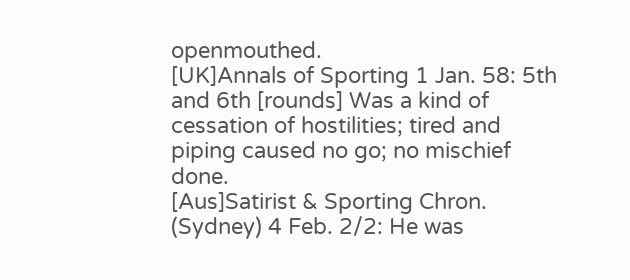openmouthed.
[UK]Annals of Sporting 1 Jan. 58: 5th and 6th [rounds] Was a kind of cessation of hostilities; tired and piping caused no go; no mischief done.
[Aus]Satirist & Sporting Chron. (Sydney) 4 Feb. 2/2: He was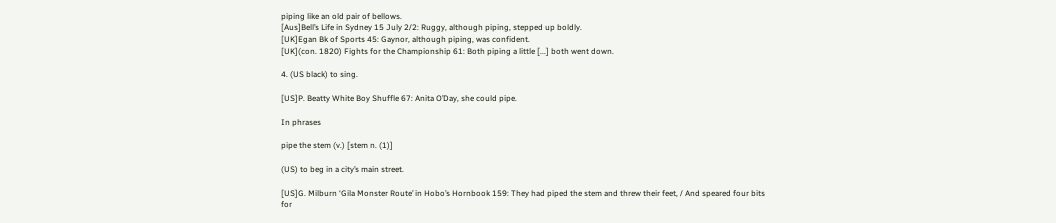piping like an old pair of bellows.
[Aus]Bell’s Life in Sydney 15 July 2/2: Ruggy, although piping, stepped up boldly.
[UK]Egan Bk of Sports 45: Gaynor, although piping, was confident.
[UK](con. 1820) Fights for the Championship 61: Both piping a little [...] both went down.

4. (US black) to sing.

[US]P. Beatty White Boy Shuffle 67: Anita O’Day, she could pipe.

In phrases

pipe the stem (v.) [stem n. (1)]

(US) to beg in a city’s main street.

[US]G. Milburn ‘Gila Monster Route’ in Hobo’s Hornbook 159: They had piped the stem and threw their feet, / And speared four bits for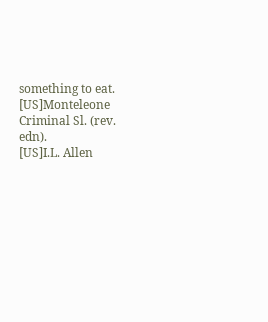something to eat.
[US]Monteleone Criminal Sl. (rev. edn).
[US]I.L. Allen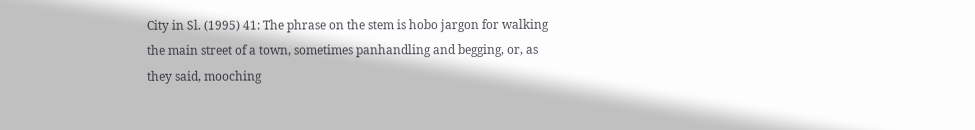City in Sl. (1995) 41: The phrase on the stem is hobo jargon for walking the main street of a town, sometimes panhandling and begging, or, as they said, mooching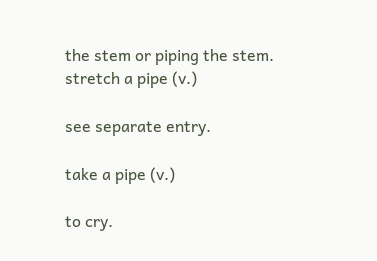the stem or piping the stem.
stretch a pipe (v.)

see separate entry.

take a pipe (v.)

to cry.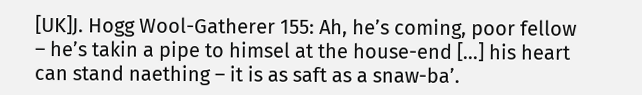[UK]J. Hogg Wool-Gatherer 155: Ah, he’s coming, poor fellow – he’s takin a pipe to himsel at the house-end [...] his heart can stand naething – it is as saft as a snaw-ba’.